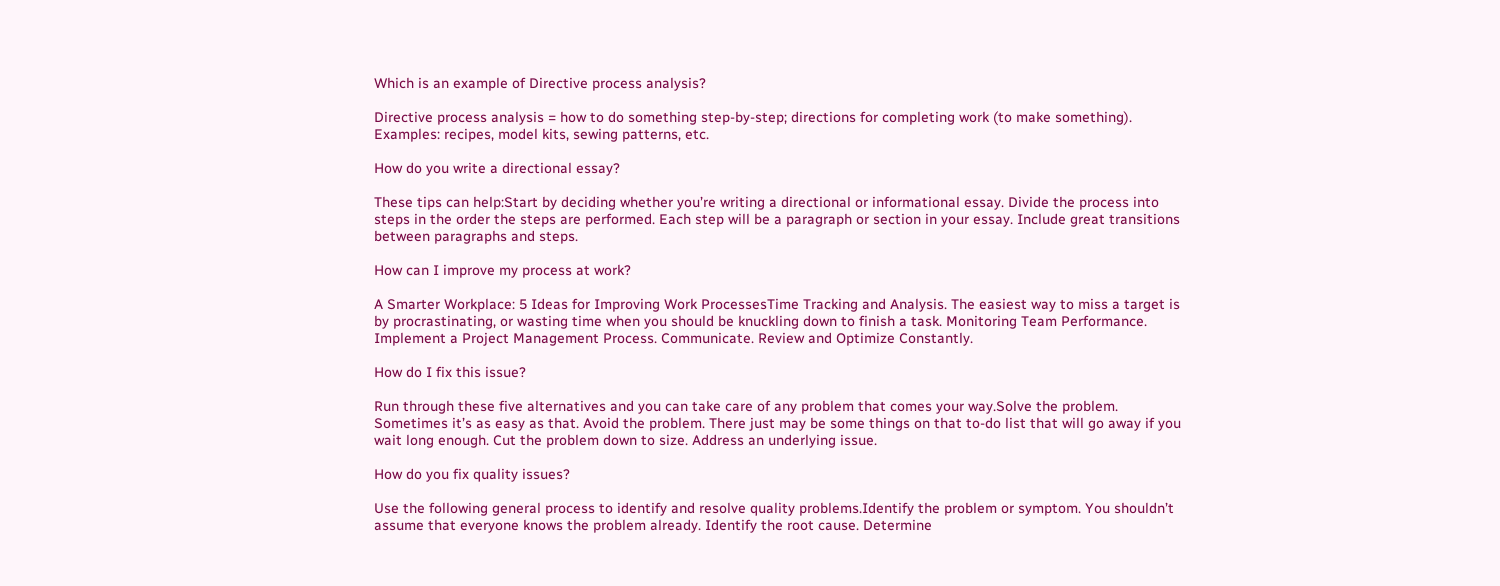Which is an example of Directive process analysis?

Directive process analysis = how to do something step-by-step; directions for completing work (to make something). Examples: recipes, model kits, sewing patterns, etc.

How do you write a directional essay?

These tips can help:Start by deciding whether you’re writing a directional or informational essay. Divide the process into steps in the order the steps are performed. Each step will be a paragraph or section in your essay. Include great transitions between paragraphs and steps.

How can I improve my process at work?

A Smarter Workplace: 5 Ideas for Improving Work ProcessesTime Tracking and Analysis. The easiest way to miss a target is by procrastinating, or wasting time when you should be knuckling down to finish a task. Monitoring Team Performance. Implement a Project Management Process. Communicate. Review and Optimize Constantly.

How do I fix this issue?

Run through these five alternatives and you can take care of any problem that comes your way.Solve the problem. Sometimes it’s as easy as that. Avoid the problem. There just may be some things on that to-do list that will go away if you wait long enough. Cut the problem down to size. Address an underlying issue.

How do you fix quality issues?

Use the following general process to identify and resolve quality problems.Identify the problem or symptom. You shouldn’t assume that everyone knows the problem already. Identify the root cause. Determine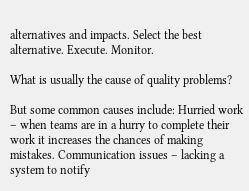alternatives and impacts. Select the best alternative. Execute. Monitor.

What is usually the cause of quality problems?

But some common causes include: Hurried work – when teams are in a hurry to complete their work it increases the chances of making mistakes. Communication issues – lacking a system to notify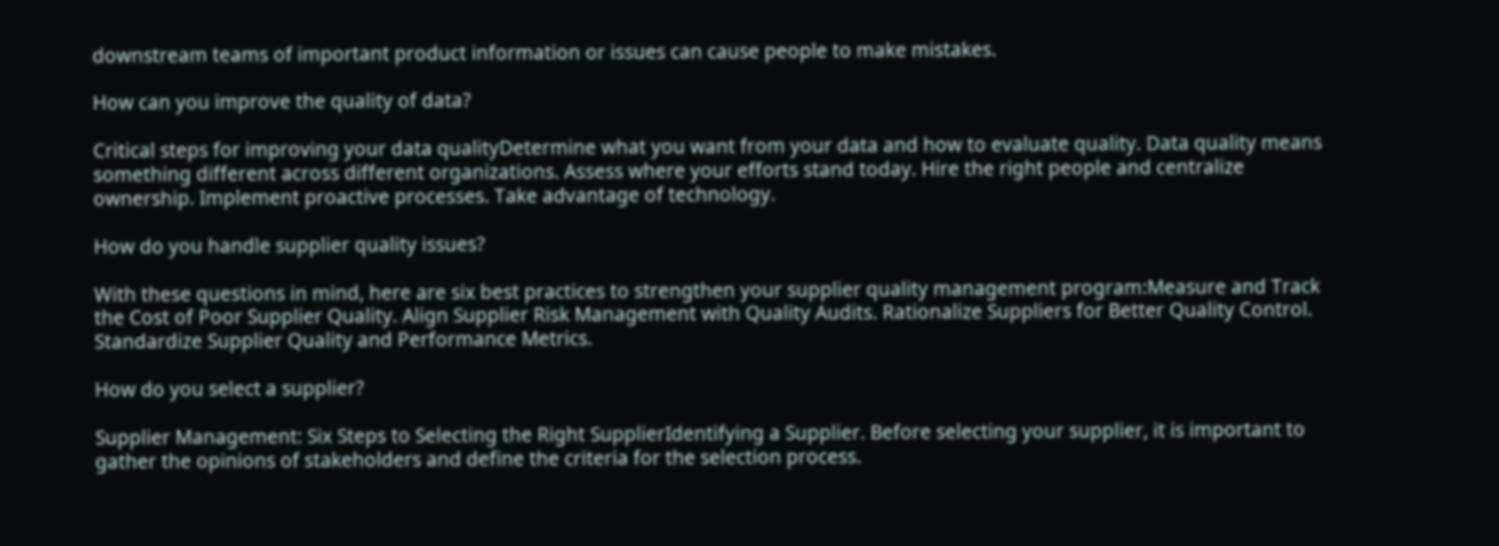downstream teams of important product information or issues can cause people to make mistakes.

How can you improve the quality of data?

Critical steps for improving your data qualityDetermine what you want from your data and how to evaluate quality. Data quality means something different across different organizations. Assess where your efforts stand today. Hire the right people and centralize ownership. Implement proactive processes. Take advantage of technology.

How do you handle supplier quality issues?

With these questions in mind, here are six best practices to strengthen your supplier quality management program:Measure and Track the Cost of Poor Supplier Quality. Align Supplier Risk Management with Quality Audits. Rationalize Suppliers for Better Quality Control. Standardize Supplier Quality and Performance Metrics.

How do you select a supplier?

Supplier Management: Six Steps to Selecting the Right SupplierIdentifying a Supplier. Before selecting your supplier, it is important to gather the opinions of stakeholders and define the criteria for the selection process.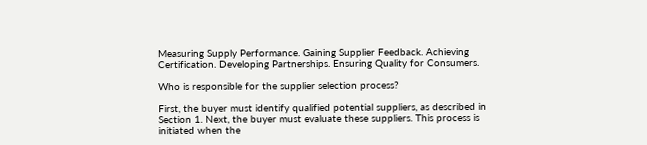Measuring Supply Performance. Gaining Supplier Feedback. Achieving Certification. Developing Partnerships. Ensuring Quality for Consumers.

Who is responsible for the supplier selection process?

First, the buyer must identify qualified potential suppliers, as described in Section 1. Next, the buyer must evaluate these suppliers. This process is initiated when the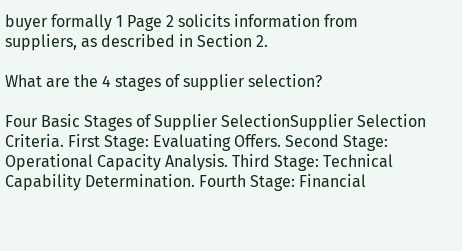buyer formally 1 Page 2 solicits information from suppliers, as described in Section 2.

What are the 4 stages of supplier selection?

Four Basic Stages of Supplier SelectionSupplier Selection Criteria. First Stage: Evaluating Offers. Second Stage: Operational Capacity Analysis. Third Stage: Technical Capability Determination. Fourth Stage: Financial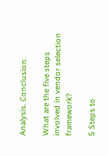Analysis. Conclusion.

What are the five steps involved in vendor selection framework?

5 Steps to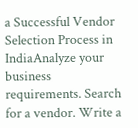a Successful Vendor Selection Process in IndiaAnalyze your business requirements. Search for a vendor. Write a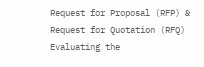Request for Proposal (RFP) & Request for Quotation (RFQ) Evaluating the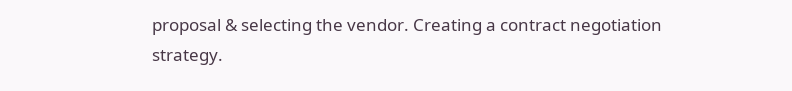proposal & selecting the vendor. Creating a contract negotiation strategy.